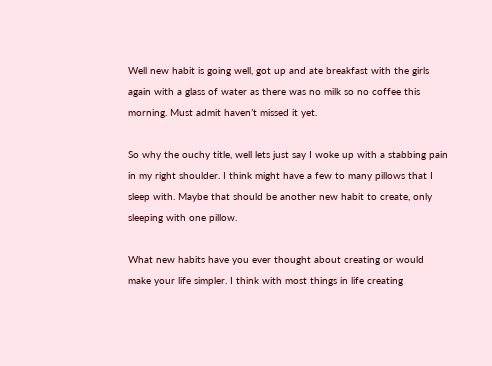Well new habit is going well, got up and ate breakfast with the girls again with a glass of water as there was no milk so no coffee this morning. Must admit haven’t missed it yet.

So why the ouchy title, well lets just say I woke up with a stabbing pain in my right shoulder. I think might have a few to many pillows that I sleep with. Maybe that should be another new habit to create, only sleeping with one pillow.

What new habits have you ever thought about creating or would make your life simpler. I think with most things in life creating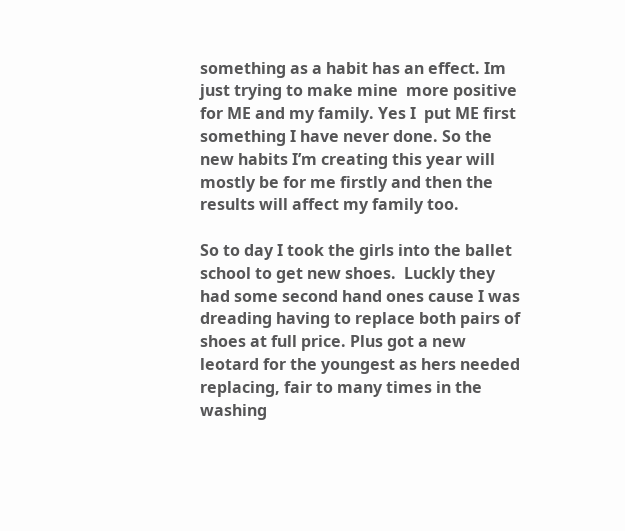something as a habit has an effect. Im just trying to make mine  more positive for ME and my family. Yes I  put ME first something I have never done. So the new habits I’m creating this year will mostly be for me firstly and then the results will affect my family too.

So to day I took the girls into the ballet  school to get new shoes.  Luckly they had some second hand ones cause I was dreading having to replace both pairs of shoes at full price. Plus got a new leotard for the youngest as hers needed replacing, fair to many times in the washing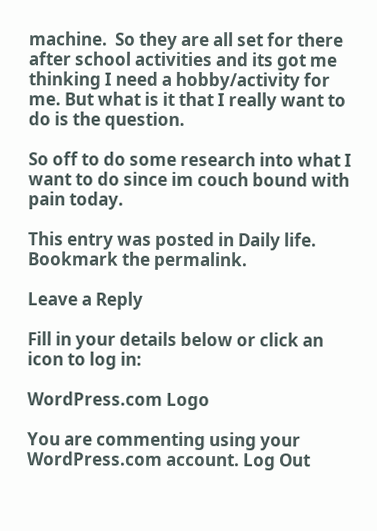machine.  So they are all set for there after school activities and its got me thinking I need a hobby/activity for me. But what is it that I really want to do is the question.

So off to do some research into what I want to do since im couch bound with pain today.

This entry was posted in Daily life. Bookmark the permalink.

Leave a Reply

Fill in your details below or click an icon to log in:

WordPress.com Logo

You are commenting using your WordPress.com account. Log Out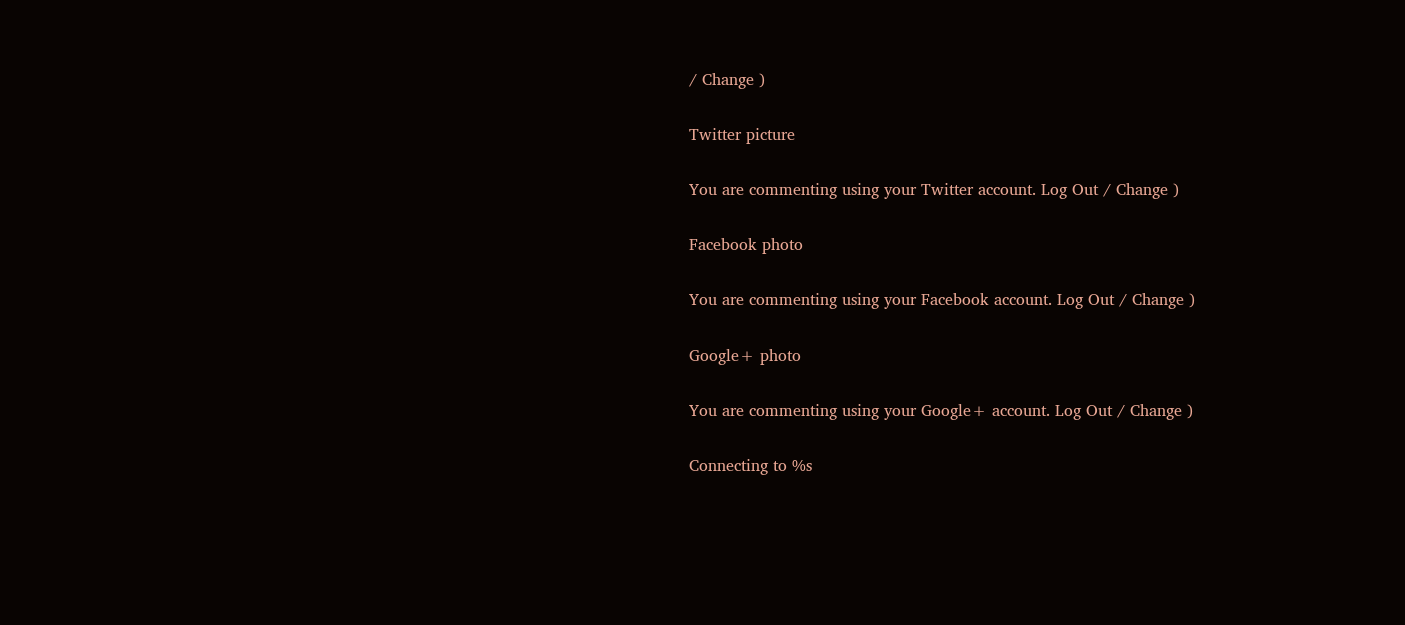/ Change )

Twitter picture

You are commenting using your Twitter account. Log Out / Change )

Facebook photo

You are commenting using your Facebook account. Log Out / Change )

Google+ photo

You are commenting using your Google+ account. Log Out / Change )

Connecting to %s